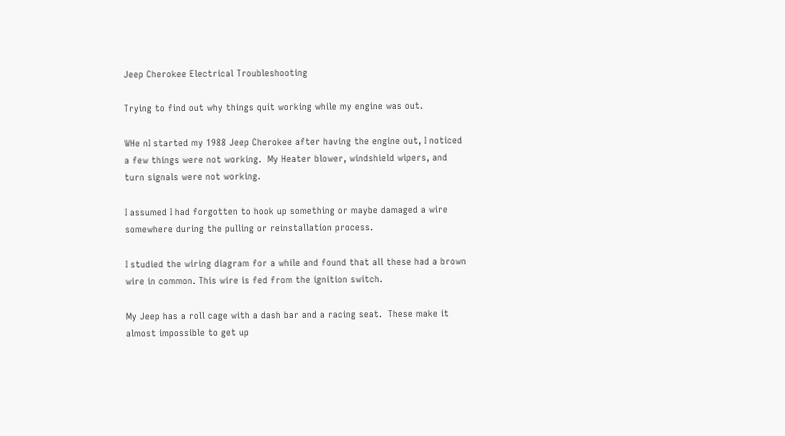Jeep Cherokee Electrical Troubleshooting

Trying to find out why things quit working while my engine was out.

WHe nI started my 1988 Jeep Cherokee after having the engine out, I noticed a few things were not working.  My Heater blower, windshield wipers, and turn signals were not working.

I assumed I had forgotten to hook up something or maybe damaged a wire somewhere during the pulling or reinstallation process.

I studied the wiring diagram for a while and found that all these had a brown wire in common. This wire is fed from the ignition switch.

My Jeep has a roll cage with a dash bar and a racing seat.  These make it almost impossible to get up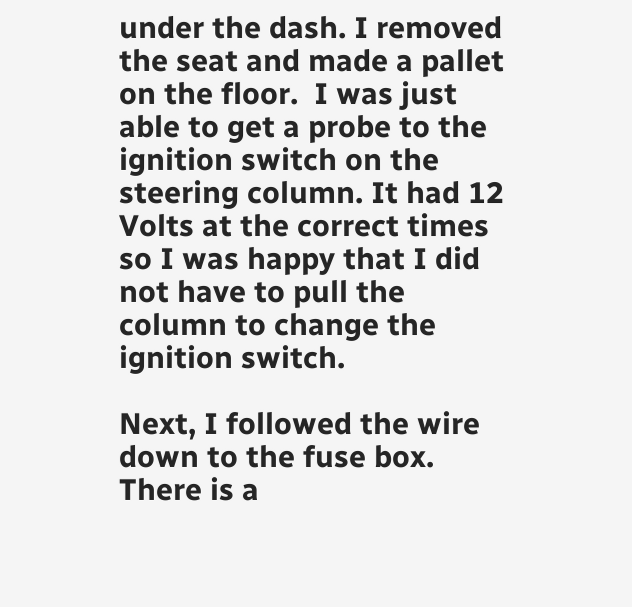under the dash. I removed the seat and made a pallet on the floor.  I was just able to get a probe to the ignition switch on the steering column. It had 12 Volts at the correct times so I was happy that I did not have to pull the column to change the ignition switch.

Next, I followed the wire down to the fuse box.  There is a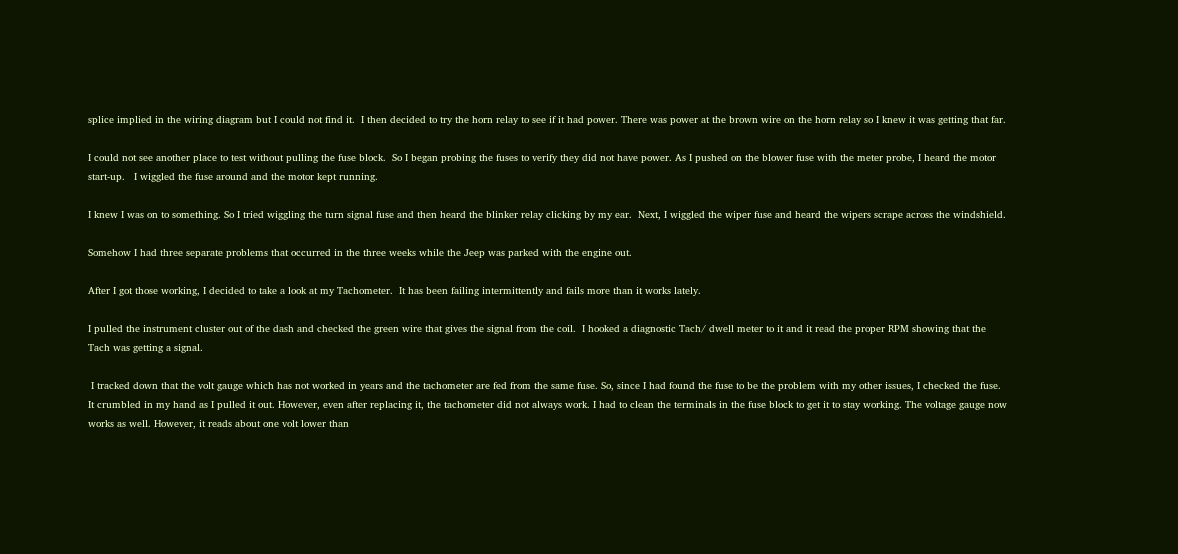splice implied in the wiring diagram but I could not find it.  I then decided to try the horn relay to see if it had power. There was power at the brown wire on the horn relay so I knew it was getting that far.

I could not see another place to test without pulling the fuse block.  So I began probing the fuses to verify they did not have power. As I pushed on the blower fuse with the meter probe, I heard the motor start-up.   I wiggled the fuse around and the motor kept running.

I knew I was on to something. So I tried wiggling the turn signal fuse and then heard the blinker relay clicking by my ear.  Next, I wiggled the wiper fuse and heard the wipers scrape across the windshield.

Somehow I had three separate problems that occurred in the three weeks while the Jeep was parked with the engine out.

After I got those working, I decided to take a look at my Tachometer.  It has been failing intermittently and fails more than it works lately.

I pulled the instrument cluster out of the dash and checked the green wire that gives the signal from the coil.  I hooked a diagnostic Tach/ dwell meter to it and it read the proper RPM showing that the Tach was getting a signal.

 I tracked down that the volt gauge which has not worked in years and the tachometer are fed from the same fuse. So, since I had found the fuse to be the problem with my other issues, I checked the fuse.  It crumbled in my hand as I pulled it out. However, even after replacing it, the tachometer did not always work. I had to clean the terminals in the fuse block to get it to stay working. The voltage gauge now works as well. However, it reads about one volt lower than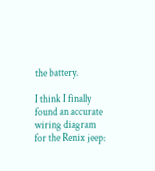the battery.

I think I finally found an accurate wiring diagram for the Renix jeep: